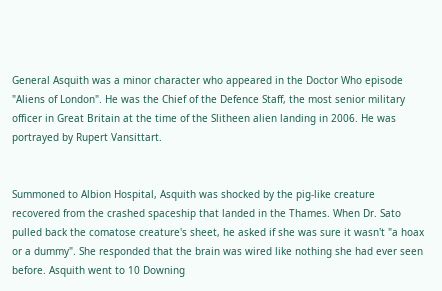General Asquith was a minor character who appeared in the Doctor Who episode "Aliens of London". He was the Chief of the Defence Staff, the most senior military officer in Great Britain at the time of the Slitheen alien landing in 2006. He was portrayed by Rupert Vansittart.


Summoned to Albion Hospital, Asquith was shocked by the pig-like creature recovered from the crashed spaceship that landed in the Thames. When Dr. Sato pulled back the comatose creature's sheet, he asked if she was sure it wasn't "a hoax or a dummy". She responded that the brain was wired like nothing she had ever seen before. Asquith went to 10 Downing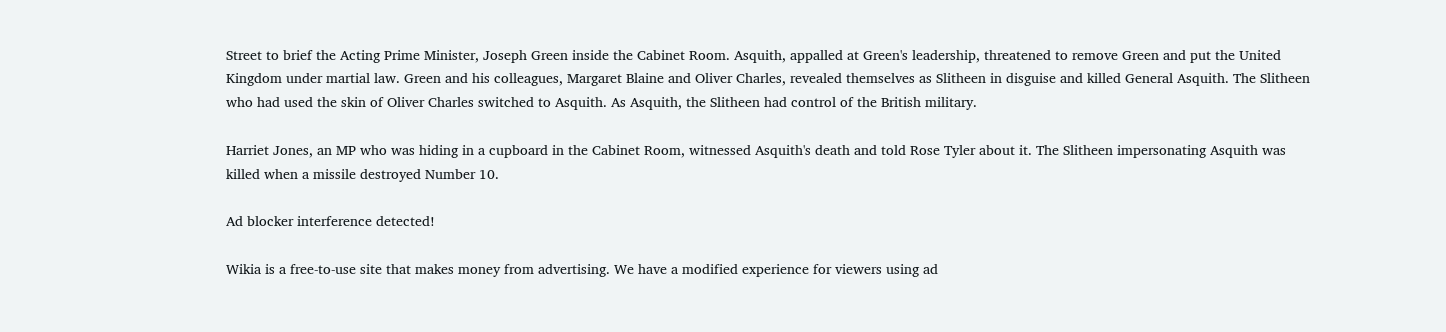Street to brief the Acting Prime Minister, Joseph Green inside the Cabinet Room. Asquith, appalled at Green's leadership, threatened to remove Green and put the United Kingdom under martial law. Green and his colleagues, Margaret Blaine and Oliver Charles, revealed themselves as Slitheen in disguise and killed General Asquith. The Slitheen who had used the skin of Oliver Charles switched to Asquith. As Asquith, the Slitheen had control of the British military.

Harriet Jones, an MP who was hiding in a cupboard in the Cabinet Room, witnessed Asquith's death and told Rose Tyler about it. The Slitheen impersonating Asquith was killed when a missile destroyed Number 10.

Ad blocker interference detected!

Wikia is a free-to-use site that makes money from advertising. We have a modified experience for viewers using ad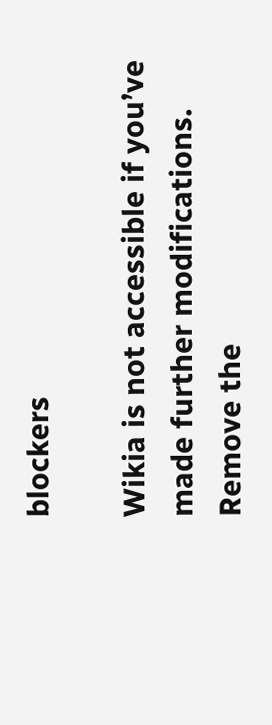blockers

Wikia is not accessible if you’ve made further modifications. Remove the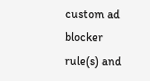custom ad blocker rule(s) and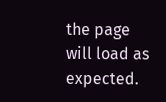the page will load as expected.